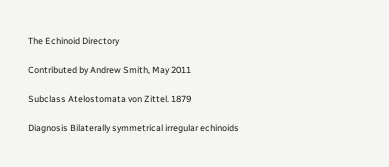The Echinoid Directory

Contributed by Andrew Smith, May 2011

Subclass Atelostomata von Zittel. 1879

Diagnosis Bilaterally symmetrical irregular echinoids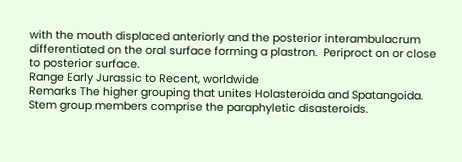with the mouth displaced anteriorly and the posterior interambulacrum differentiated on the oral surface forming a plastron.  Periproct on or close to posterior surface.
Range Early Jurassic to Recent, worldwide
Remarks The higher grouping that unites Holasteroida and Spatangoida.  Stem group members comprise the paraphyletic disasteroids.